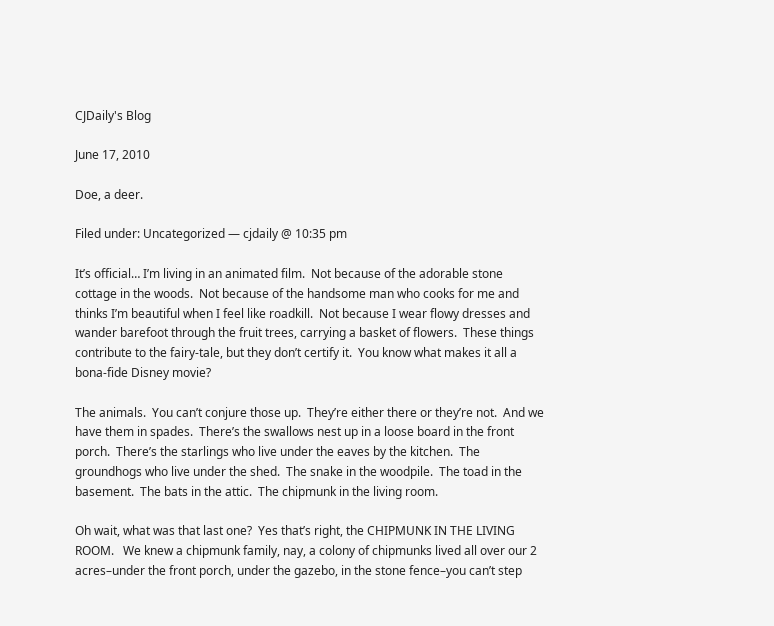CJDaily's Blog

June 17, 2010

Doe, a deer.

Filed under: Uncategorized — cjdaily @ 10:35 pm

It’s official… I’m living in an animated film.  Not because of the adorable stone cottage in the woods.  Not because of the handsome man who cooks for me and thinks I’m beautiful when I feel like roadkill.  Not because I wear flowy dresses and wander barefoot through the fruit trees, carrying a basket of flowers.  These things contribute to the fairy-tale, but they don’t certify it.  You know what makes it all a bona-fide Disney movie?

The animals.  You can’t conjure those up.  They’re either there or they’re not.  And we have them in spades.  There’s the swallows nest up in a loose board in the front porch.  There’s the starlings who live under the eaves by the kitchen.  The groundhogs who live under the shed.  The snake in the woodpile.  The toad in the basement.  The bats in the attic.  The chipmunk in the living room.

Oh wait, what was that last one?  Yes that’s right, the CHIPMUNK IN THE LIVING ROOM.   We knew a chipmunk family, nay, a colony of chipmunks lived all over our 2 acres–under the front porch, under the gazebo, in the stone fence–you can’t step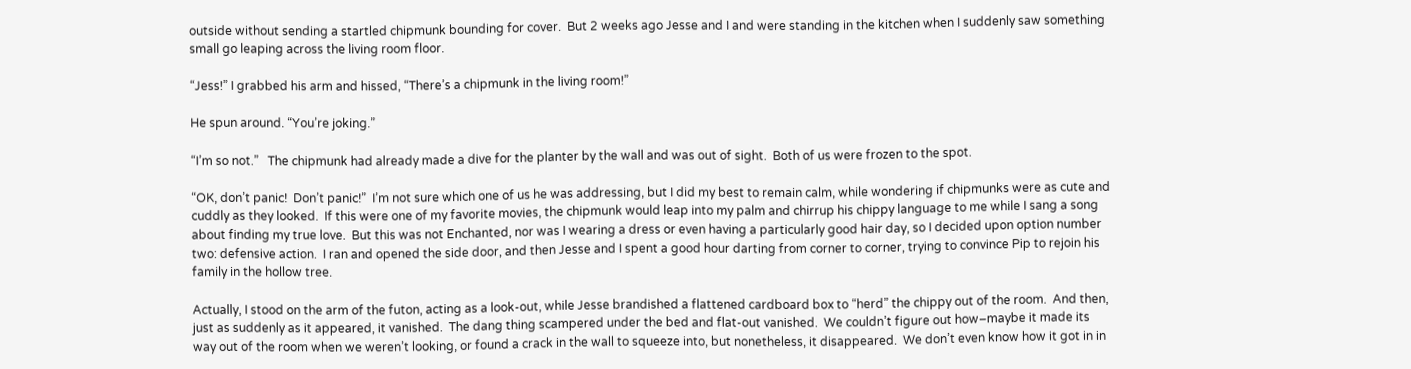outside without sending a startled chipmunk bounding for cover.  But 2 weeks ago Jesse and I and were standing in the kitchen when I suddenly saw something small go leaping across the living room floor.

“Jess!” I grabbed his arm and hissed, “There’s a chipmunk in the living room!”

He spun around. “You’re joking.”

“I’m so not.”   The chipmunk had already made a dive for the planter by the wall and was out of sight.  Both of us were frozen to the spot.

“OK, don’t panic!  Don’t panic!”  I’m not sure which one of us he was addressing, but I did my best to remain calm, while wondering if chipmunks were as cute and cuddly as they looked.  If this were one of my favorite movies, the chipmunk would leap into my palm and chirrup his chippy language to me while I sang a song about finding my true love.  But this was not Enchanted, nor was I wearing a dress or even having a particularly good hair day, so I decided upon option number two: defensive action.  I ran and opened the side door, and then Jesse and I spent a good hour darting from corner to corner, trying to convince Pip to rejoin his family in the hollow tree.

Actually, I stood on the arm of the futon, acting as a look-out, while Jesse brandished a flattened cardboard box to “herd” the chippy out of the room.  And then, just as suddenly as it appeared, it vanished.  The dang thing scampered under the bed and flat-out vanished.  We couldn’t figure out how–maybe it made its way out of the room when we weren’t looking, or found a crack in the wall to squeeze into, but nonetheless, it disappeared.  We don’t even know how it got in in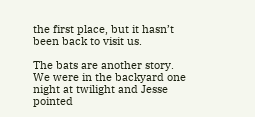the first place, but it hasn’t been back to visit us.

The bats are another story.  We were in the backyard one night at twilight and Jesse pointed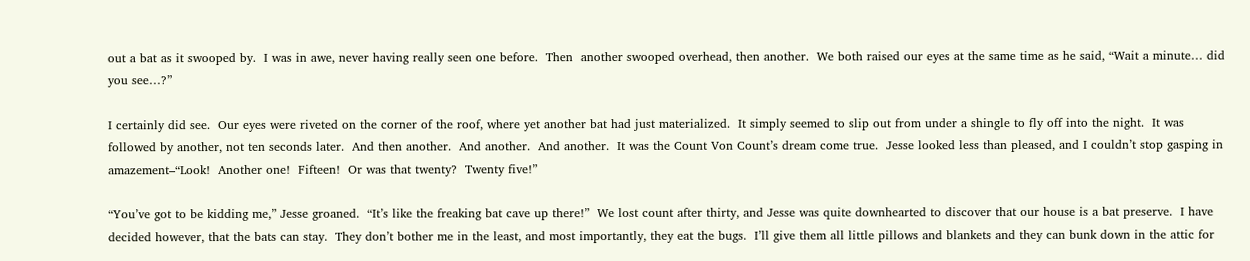out a bat as it swooped by.  I was in awe, never having really seen one before.  Then  another swooped overhead, then another.  We both raised our eyes at the same time as he said, “Wait a minute… did you see…?”

I certainly did see.  Our eyes were riveted on the corner of the roof, where yet another bat had just materialized.  It simply seemed to slip out from under a shingle to fly off into the night.  It was followed by another, not ten seconds later.  And then another.  And another.  And another.  It was the Count Von Count’s dream come true.  Jesse looked less than pleased, and I couldn’t stop gasping in amazement–“Look!  Another one!  Fifteen!  Or was that twenty?  Twenty five!”

“You’ve got to be kidding me,” Jesse groaned.  “It’s like the freaking bat cave up there!”  We lost count after thirty, and Jesse was quite downhearted to discover that our house is a bat preserve.  I have decided however, that the bats can stay.  They don’t bother me in the least, and most importantly, they eat the bugs.  I’ll give them all little pillows and blankets and they can bunk down in the attic for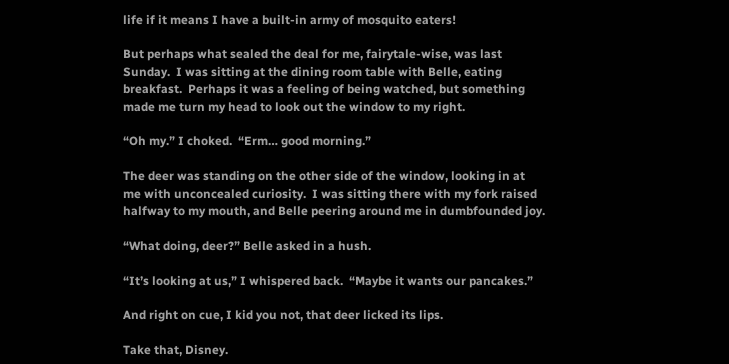life if it means I have a built-in army of mosquito eaters!

But perhaps what sealed the deal for me, fairytale-wise, was last Sunday.  I was sitting at the dining room table with Belle, eating breakfast.  Perhaps it was a feeling of being watched, but something made me turn my head to look out the window to my right.

“Oh my.” I choked.  “Erm… good morning.”

The deer was standing on the other side of the window, looking in at me with unconcealed curiosity.  I was sitting there with my fork raised halfway to my mouth, and Belle peering around me in dumbfounded joy.

“What doing, deer?” Belle asked in a hush.

“It’s looking at us,” I whispered back.  “Maybe it wants our pancakes.”

And right on cue, I kid you not, that deer licked its lips.

Take that, Disney.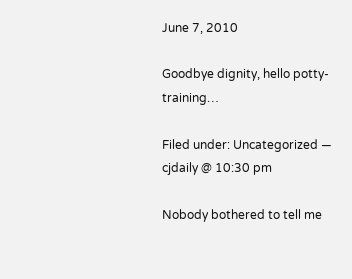June 7, 2010

Goodbye dignity, hello potty-training…

Filed under: Uncategorized — cjdaily @ 10:30 pm

Nobody bothered to tell me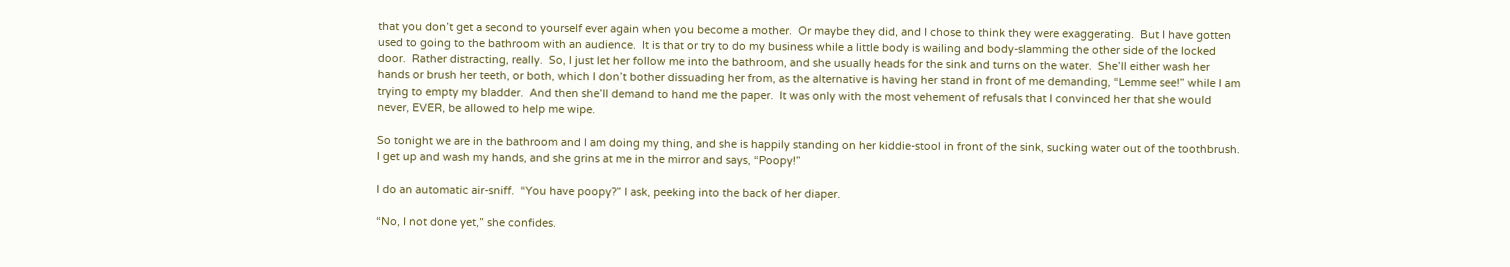that you don’t get a second to yourself ever again when you become a mother.  Or maybe they did, and I chose to think they were exaggerating.  But I have gotten used to going to the bathroom with an audience.  It is that or try to do my business while a little body is wailing and body-slamming the other side of the locked door.  Rather distracting, really.  So, I just let her follow me into the bathroom, and she usually heads for the sink and turns on the water.  She’ll either wash her hands or brush her teeth, or both, which I don’t bother dissuading her from, as the alternative is having her stand in front of me demanding, “Lemme see!” while I am trying to empty my bladder.  And then she’ll demand to hand me the paper.  It was only with the most vehement of refusals that I convinced her that she would never, EVER, be allowed to help me wipe.

So tonight we are in the bathroom and I am doing my thing, and she is happily standing on her kiddie-stool in front of the sink, sucking water out of the toothbrush.  I get up and wash my hands, and she grins at me in the mirror and says, “Poopy!”

I do an automatic air-sniff.  “You have poopy?” I ask, peeking into the back of her diaper.

“No, I not done yet,” she confides.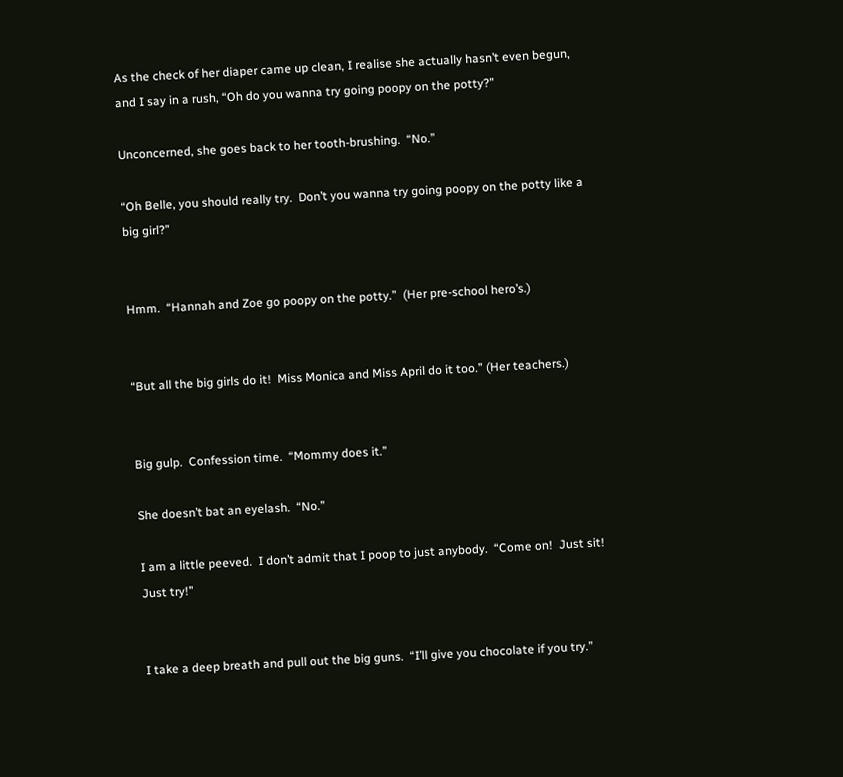As the check of her diaper came up clean, I realise she actually hasn’t even begun, and I say in a rush, “Oh do you wanna try going poopy on the potty?”

Unconcerned, she goes back to her tooth-brushing.  “No.”

“Oh Belle, you should really try.  Don’t you wanna try going poopy on the potty like a big girl?”


Hmm.  “Hannah and Zoe go poopy on the potty.”  (Her pre-school hero’s.)


“But all the big girls do it!  Miss Monica and Miss April do it too.” (Her teachers.)


Big gulp.  Confession time.  “Mommy does it.”

She doesn’t bat an eyelash.  “No.”

I am a little peeved.  I don’t admit that I poop to just anybody.  “Come on!  Just sit!  Just try!”


I take a deep breath and pull out the big guns.  “I’ll give you chocolate if you try.”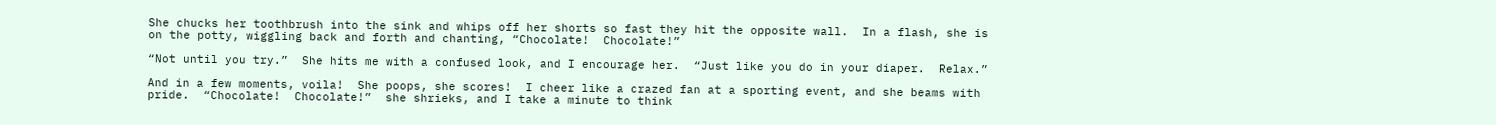She chucks her toothbrush into the sink and whips off her shorts so fast they hit the opposite wall.  In a flash, she is on the potty, wiggling back and forth and chanting, “Chocolate!  Chocolate!”

“Not until you try.”  She hits me with a confused look, and I encourage her.  “Just like you do in your diaper.  Relax.”

And in a few moments, voila!  She poops, she scores!  I cheer like a crazed fan at a sporting event, and she beams with pride.  “Chocolate!  Chocolate!”  she shrieks, and I take a minute to think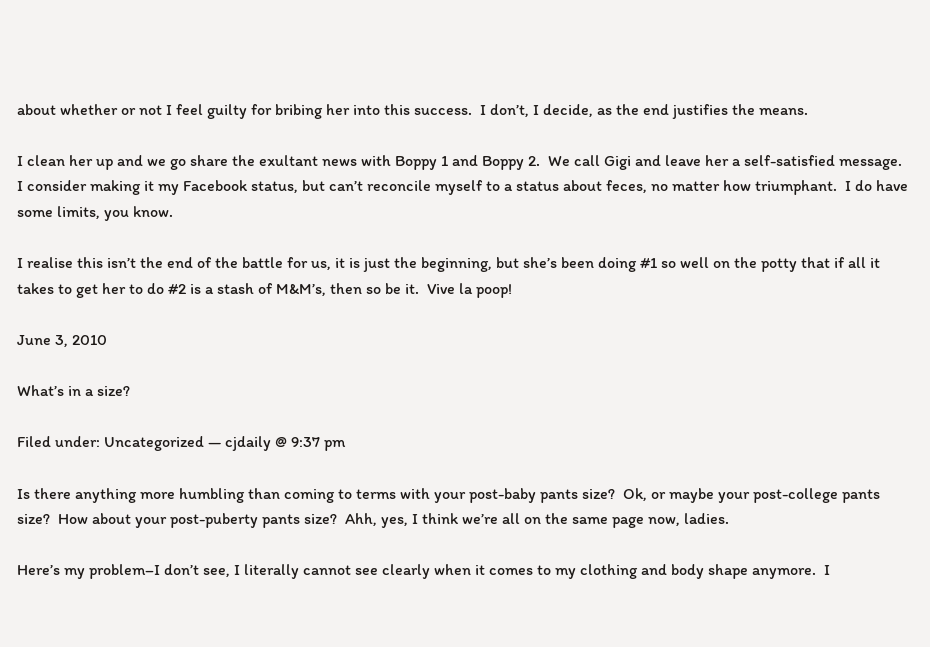about whether or not I feel guilty for bribing her into this success.  I don’t, I decide, as the end justifies the means.

I clean her up and we go share the exultant news with Boppy 1 and Boppy 2.  We call Gigi and leave her a self-satisfied message.  I consider making it my Facebook status, but can’t reconcile myself to a status about feces, no matter how triumphant.  I do have some limits, you know.

I realise this isn’t the end of the battle for us, it is just the beginning, but she’s been doing #1 so well on the potty that if all it takes to get her to do #2 is a stash of M&M’s, then so be it.  Vive la poop!

June 3, 2010

What’s in a size?

Filed under: Uncategorized — cjdaily @ 9:37 pm

Is there anything more humbling than coming to terms with your post-baby pants size?  Ok, or maybe your post-college pants size?  How about your post-puberty pants size?  Ahh, yes, I think we’re all on the same page now, ladies.

Here’s my problem–I don’t see, I literally cannot see clearly when it comes to my clothing and body shape anymore.  I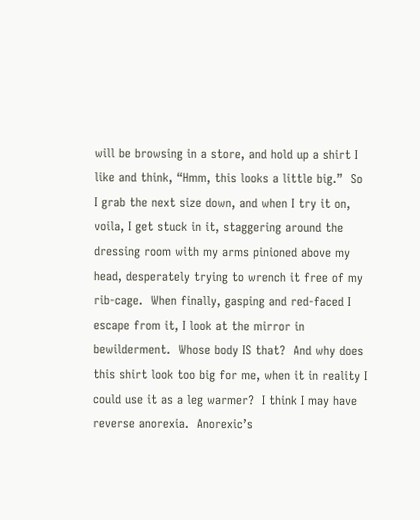will be browsing in a store, and hold up a shirt I like and think, “Hmm, this looks a little big.”  So I grab the next size down, and when I try it on, voila, I get stuck in it, staggering around the dressing room with my arms pinioned above my head, desperately trying to wrench it free of my rib-cage.  When finally, gasping and red-faced I escape from it, I look at the mirror in bewilderment.  Whose body IS that?  And why does this shirt look too big for me, when it in reality I could use it as a leg warmer?  I think I may have reverse anorexia.  Anorexic’s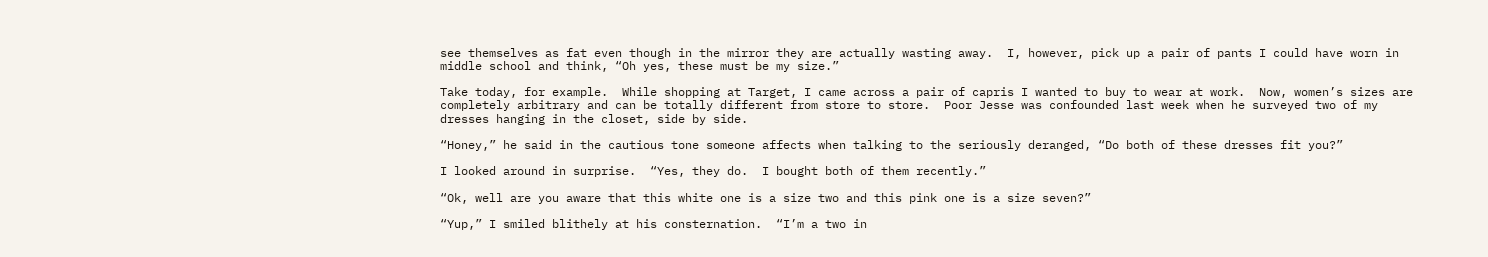see themselves as fat even though in the mirror they are actually wasting away.  I, however, pick up a pair of pants I could have worn in middle school and think, “Oh yes, these must be my size.”

Take today, for example.  While shopping at Target, I came across a pair of capris I wanted to buy to wear at work.  Now, women’s sizes are completely arbitrary and can be totally different from store to store.  Poor Jesse was confounded last week when he surveyed two of my dresses hanging in the closet, side by side.

“Honey,” he said in the cautious tone someone affects when talking to the seriously deranged, “Do both of these dresses fit you?”

I looked around in surprise.  “Yes, they do.  I bought both of them recently.”

“Ok, well are you aware that this white one is a size two and this pink one is a size seven?”

“Yup,” I smiled blithely at his consternation.  “I’m a two in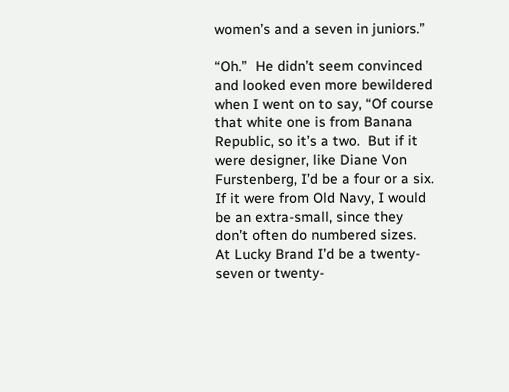women’s and a seven in juniors.”

“Oh.”  He didn’t seem convinced and looked even more bewildered when I went on to say, “Of course that white one is from Banana Republic, so it’s a two.  But if it were designer, like Diane Von Furstenberg, I’d be a four or a six.  If it were from Old Navy, I would be an extra-small, since they don’t often do numbered sizes.    At Lucky Brand I’d be a twenty-seven or twenty-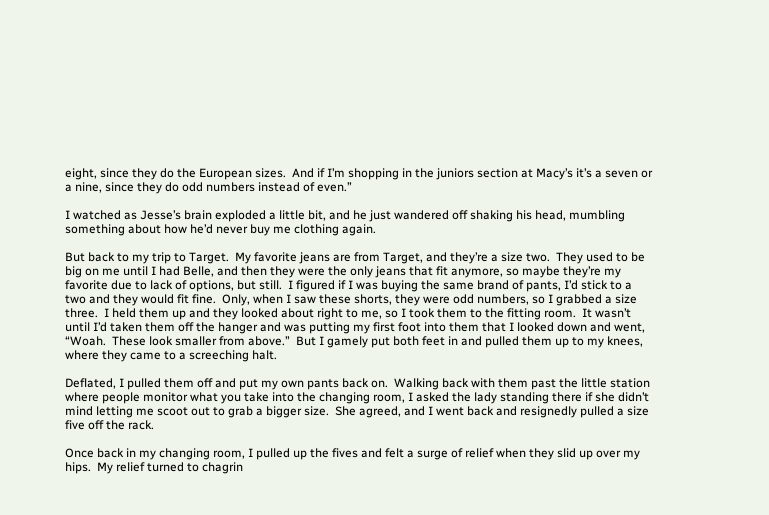eight, since they do the European sizes.  And if I’m shopping in the juniors section at Macy’s it’s a seven or a nine, since they do odd numbers instead of even.”

I watched as Jesse’s brain exploded a little bit, and he just wandered off shaking his head, mumbling something about how he’d never buy me clothing again.

But back to my trip to Target.  My favorite jeans are from Target, and they’re a size two.  They used to be big on me until I had Belle, and then they were the only jeans that fit anymore, so maybe they’re my favorite due to lack of options, but still.  I figured if I was buying the same brand of pants, I’d stick to a two and they would fit fine.  Only, when I saw these shorts, they were odd numbers, so I grabbed a size three.  I held them up and they looked about right to me, so I took them to the fitting room.  It wasn’t until I’d taken them off the hanger and was putting my first foot into them that I looked down and went, “Woah.  These look smaller from above.”  But I gamely put both feet in and pulled them up to my knees, where they came to a screeching halt.

Deflated, I pulled them off and put my own pants back on.  Walking back with them past the little station where people monitor what you take into the changing room, I asked the lady standing there if she didn’t mind letting me scoot out to grab a bigger size.  She agreed, and I went back and resignedly pulled a size five off the rack.

Once back in my changing room, I pulled up the fives and felt a surge of relief when they slid up over my hips.  My relief turned to chagrin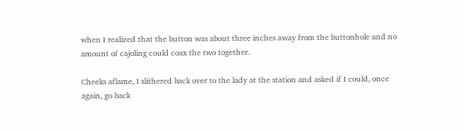when I realized that the button was about three inches away from the buttonhole and no amount of cajoling could coax the two together.

Cheeks aflame, I slithered back over to the lady at the station and asked if I could, once again, go back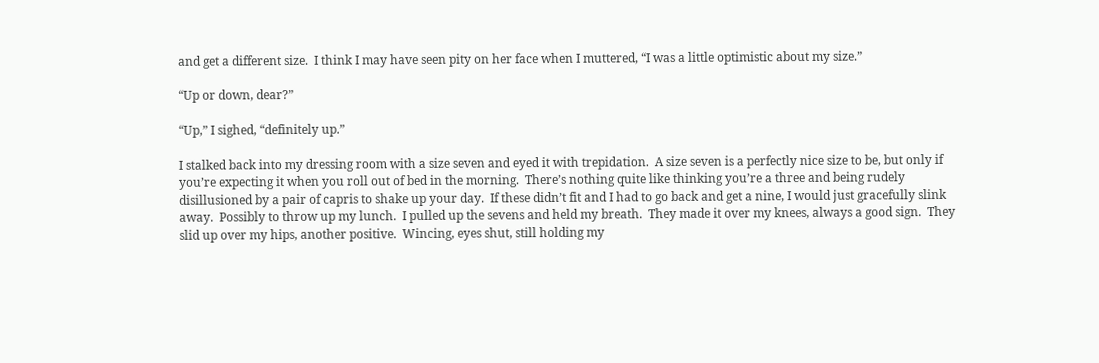and get a different size.  I think I may have seen pity on her face when I muttered, “I was a little optimistic about my size.”

“Up or down, dear?”

“Up,” I sighed, “definitely up.”

I stalked back into my dressing room with a size seven and eyed it with trepidation.  A size seven is a perfectly nice size to be, but only if you’re expecting it when you roll out of bed in the morning.  There’s nothing quite like thinking you’re a three and being rudely disillusioned by a pair of capris to shake up your day.  If these didn’t fit and I had to go back and get a nine, I would just gracefully slink away.  Possibly to throw up my lunch.  I pulled up the sevens and held my breath.  They made it over my knees, always a good sign.  They slid up over my hips, another positive.  Wincing, eyes shut, still holding my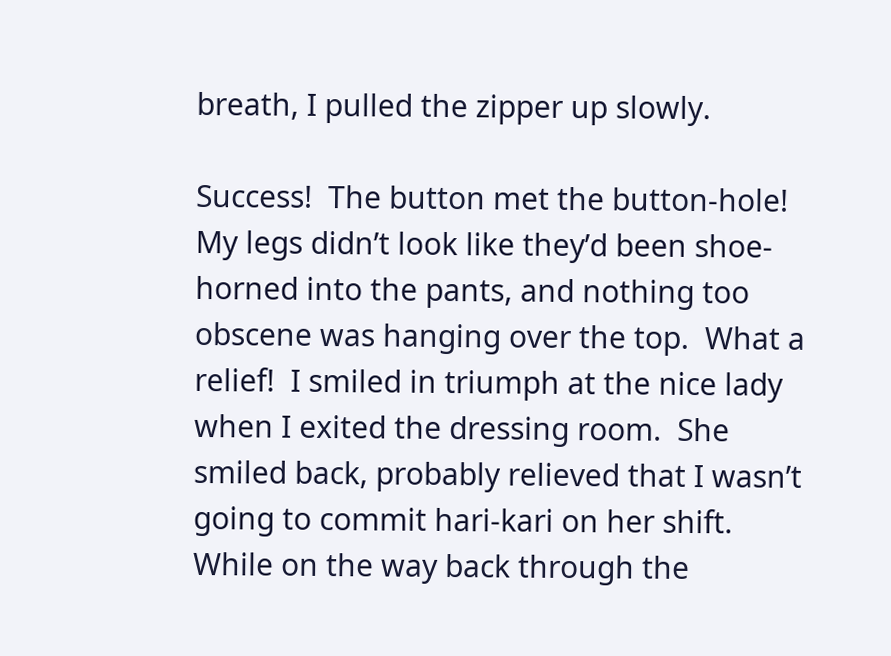breath, I pulled the zipper up slowly.

Success!  The button met the button-hole!  My legs didn’t look like they’d been shoe-horned into the pants, and nothing too obscene was hanging over the top.  What a relief!  I smiled in triumph at the nice lady when I exited the dressing room.  She smiled back, probably relieved that I wasn’t going to commit hari-kari on her shift.  While on the way back through the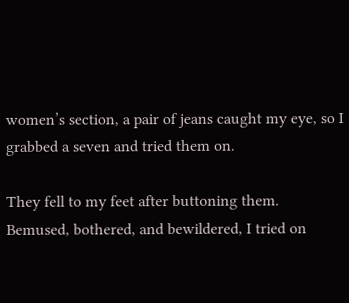women’s section, a pair of jeans caught my eye, so I grabbed a seven and tried them on.

They fell to my feet after buttoning them.   Bemused, bothered, and bewildered, I tried on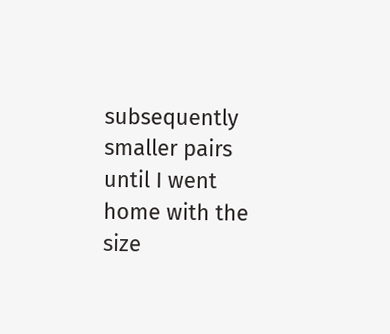subsequently smaller pairs until I went home with the size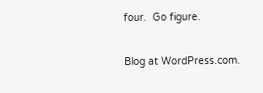four.  Go figure.

Blog at WordPress.com.